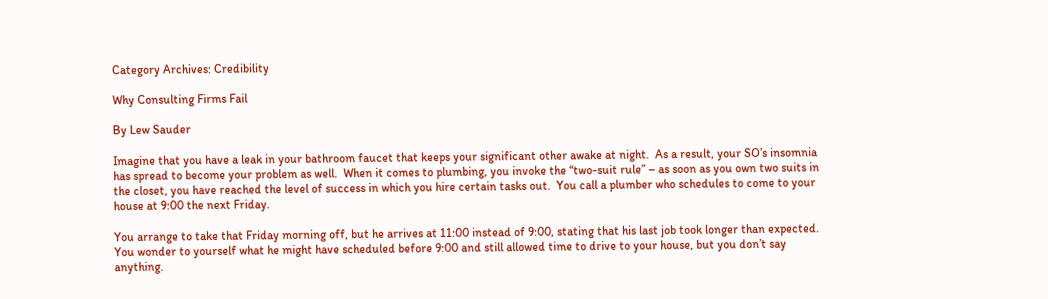Category Archives: Credibility

Why Consulting Firms Fail

By Lew Sauder

Imagine that you have a leak in your bathroom faucet that keeps your significant other awake at night.  As a result, your SO’s insomnia has spread to become your problem as well.  When it comes to plumbing, you invoke the “two-suit rule” – as soon as you own two suits in the closet, you have reached the level of success in which you hire certain tasks out.  You call a plumber who schedules to come to your house at 9:00 the next Friday.

You arrange to take that Friday morning off, but he arrives at 11:00 instead of 9:00, stating that his last job took longer than expected.  You wonder to yourself what he might have scheduled before 9:00 and still allowed time to drive to your house, but you don’t say anything.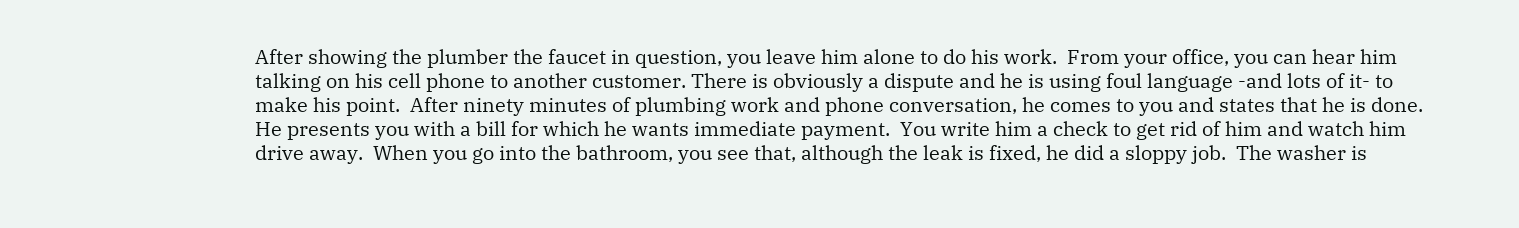After showing the plumber the faucet in question, you leave him alone to do his work.  From your office, you can hear him talking on his cell phone to another customer. There is obviously a dispute and he is using foul language -and lots of it- to make his point.  After ninety minutes of plumbing work and phone conversation, he comes to you and states that he is done.  He presents you with a bill for which he wants immediate payment.  You write him a check to get rid of him and watch him drive away.  When you go into the bathroom, you see that, although the leak is fixed, he did a sloppy job.  The washer is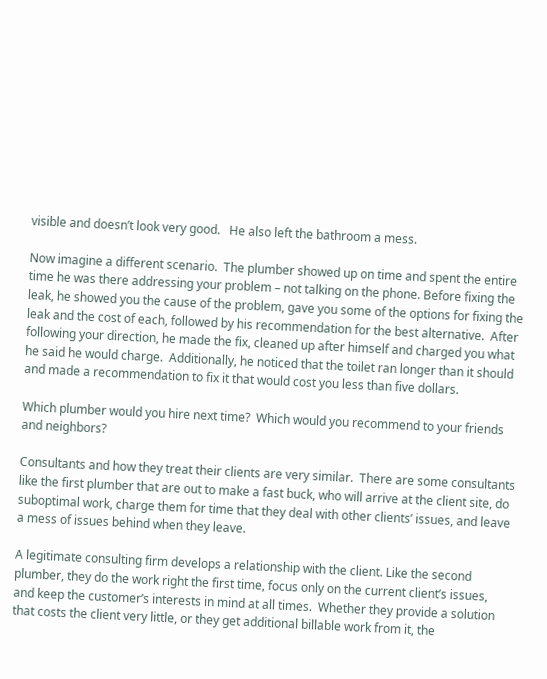visible and doesn’t look very good.   He also left the bathroom a mess.

Now imagine a different scenario.  The plumber showed up on time and spent the entire time he was there addressing your problem – not talking on the phone. Before fixing the leak, he showed you the cause of the problem, gave you some of the options for fixing the leak and the cost of each, followed by his recommendation for the best alternative.  After following your direction, he made the fix, cleaned up after himself and charged you what he said he would charge.  Additionally, he noticed that the toilet ran longer than it should and made a recommendation to fix it that would cost you less than five dollars.

Which plumber would you hire next time?  Which would you recommend to your friends and neighbors?

Consultants and how they treat their clients are very similar.  There are some consultants like the first plumber that are out to make a fast buck, who will arrive at the client site, do suboptimal work, charge them for time that they deal with other clients’ issues, and leave a mess of issues behind when they leave.

A legitimate consulting firm develops a relationship with the client. Like the second plumber, they do the work right the first time, focus only on the current client’s issues, and keep the customer’s interests in mind at all times.  Whether they provide a solution that costs the client very little, or they get additional billable work from it, the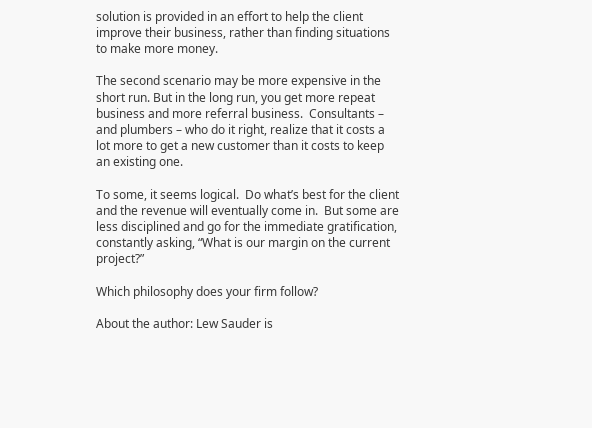solution is provided in an effort to help the client improve their business, rather than finding situations to make more money.

The second scenario may be more expensive in the short run. But in the long run, you get more repeat business and more referral business.  Consultants – and plumbers – who do it right, realize that it costs a lot more to get a new customer than it costs to keep an existing one.

To some, it seems logical.  Do what’s best for the client and the revenue will eventually come in.  But some are less disciplined and go for the immediate gratification, constantly asking, “What is our margin on the current project?”

Which philosophy does your firm follow?

About the author: Lew Sauder is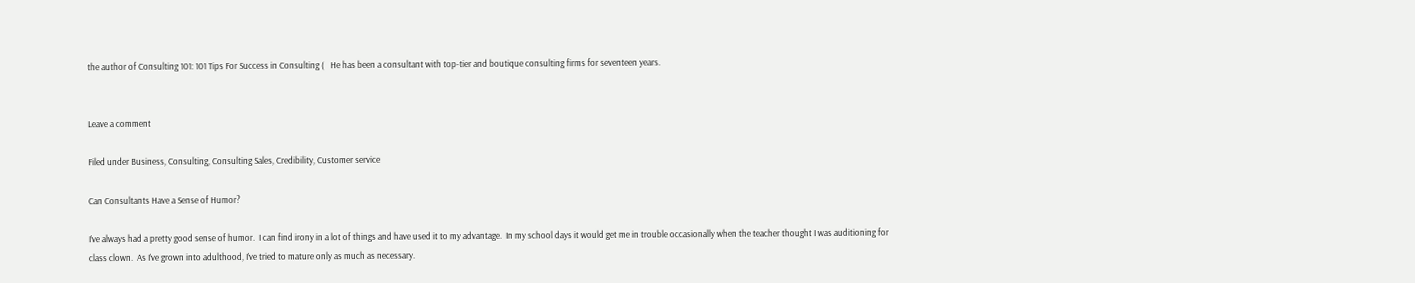the author of Consulting 101: 101 Tips For Success in Consulting (   He has been a consultant with top-tier and boutique consulting firms for seventeen years.


Leave a comment

Filed under Business, Consulting, Consulting Sales, Credibility, Customer service

Can Consultants Have a Sense of Humor?

I’ve always had a pretty good sense of humor.  I can find irony in a lot of things and have used it to my advantage.  In my school days it would get me in trouble occasionally when the teacher thought I was auditioning for class clown.  As I’ve grown into adulthood, I’ve tried to mature only as much as necessary.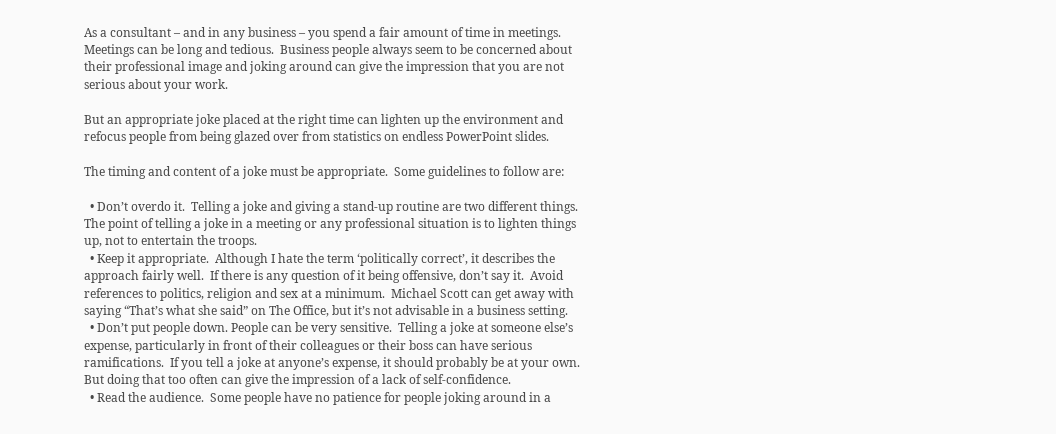As a consultant – and in any business – you spend a fair amount of time in meetings.  Meetings can be long and tedious.  Business people always seem to be concerned about their professional image and joking around can give the impression that you are not serious about your work.

But an appropriate joke placed at the right time can lighten up the environment and refocus people from being glazed over from statistics on endless PowerPoint slides.

The timing and content of a joke must be appropriate.  Some guidelines to follow are:

  • Don’t overdo it.  Telling a joke and giving a stand-up routine are two different things.  The point of telling a joke in a meeting or any professional situation is to lighten things up, not to entertain the troops.
  • Keep it appropriate.  Although I hate the term ‘politically correct’, it describes the approach fairly well.  If there is any question of it being offensive, don’t say it.  Avoid references to politics, religion and sex at a minimum.  Michael Scott can get away with saying “That’s what she said” on The Office, but it’s not advisable in a business setting.
  • Don’t put people down. People can be very sensitive.  Telling a joke at someone else’s expense, particularly in front of their colleagues or their boss can have serious ramifications.  If you tell a joke at anyone’s expense, it should probably be at your own.  But doing that too often can give the impression of a lack of self-confidence.
  • Read the audience.  Some people have no patience for people joking around in a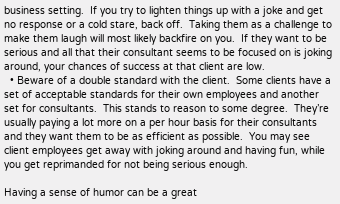business setting.  If you try to lighten things up with a joke and get no response or a cold stare, back off.  Taking them as a challenge to make them laugh will most likely backfire on you.  If they want to be serious and all that their consultant seems to be focused on is joking around, your chances of success at that client are low.
  • Beware of a double standard with the client.  Some clients have a set of acceptable standards for their own employees and another set for consultants.  This stands to reason to some degree.  They’re usually paying a lot more on a per hour basis for their consultants and they want them to be as efficient as possible.  You may see client employees get away with joking around and having fun, while you get reprimanded for not being serious enough.

Having a sense of humor can be a great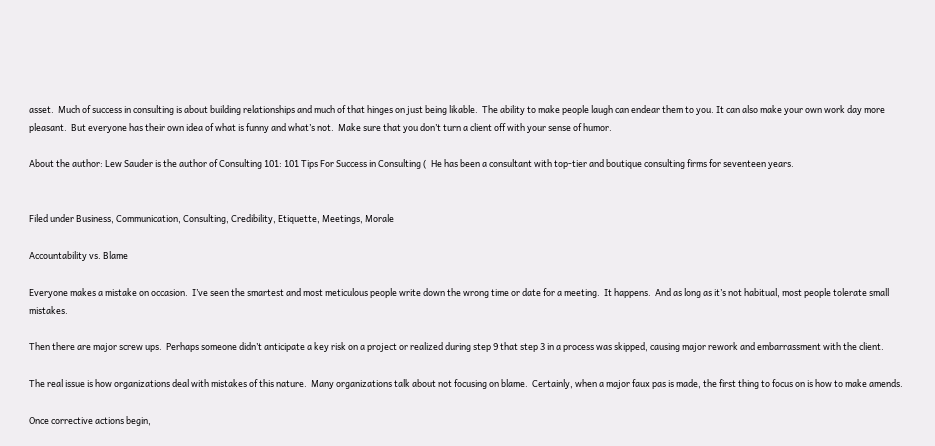asset.  Much of success in consulting is about building relationships and much of that hinges on just being likable.  The ability to make people laugh can endear them to you. It can also make your own work day more pleasant.  But everyone has their own idea of what is funny and what’s not.  Make sure that you don’t turn a client off with your sense of humor.

About the author: Lew Sauder is the author of Consulting 101: 101 Tips For Success in Consulting (  He has been a consultant with top-tier and boutique consulting firms for seventeen years.


Filed under Business, Communication, Consulting, Credibility, Etiquette, Meetings, Morale

Accountability vs. Blame

Everyone makes a mistake on occasion.  I’ve seen the smartest and most meticulous people write down the wrong time or date for a meeting.  It happens.  And as long as it’s not habitual, most people tolerate small mistakes.

Then there are major screw ups.  Perhaps someone didn’t anticipate a key risk on a project or realized during step 9 that step 3 in a process was skipped, causing major rework and embarrassment with the client.

The real issue is how organizations deal with mistakes of this nature.  Many organizations talk about not focusing on blame.  Certainly, when a major faux pas is made, the first thing to focus on is how to make amends.

Once corrective actions begin,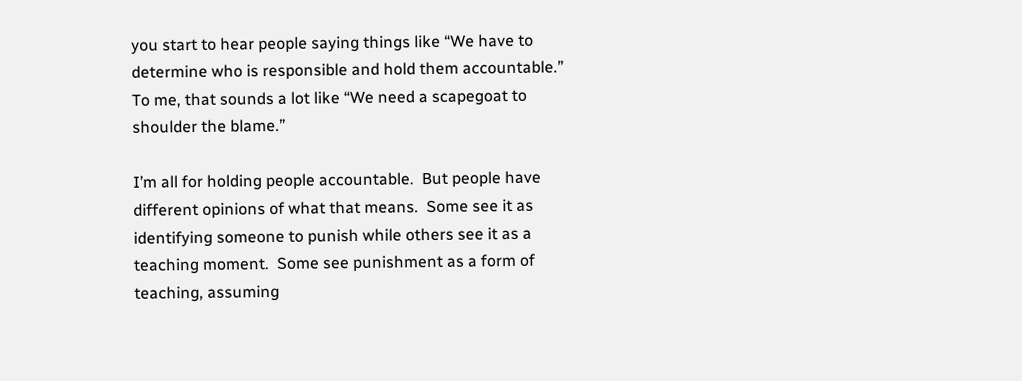you start to hear people saying things like “We have to determine who is responsible and hold them accountable.”  To me, that sounds a lot like “We need a scapegoat to shoulder the blame.”

I’m all for holding people accountable.  But people have different opinions of what that means.  Some see it as identifying someone to punish while others see it as a teaching moment.  Some see punishment as a form of teaching, assuming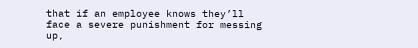that if an employee knows they’ll face a severe punishment for messing up,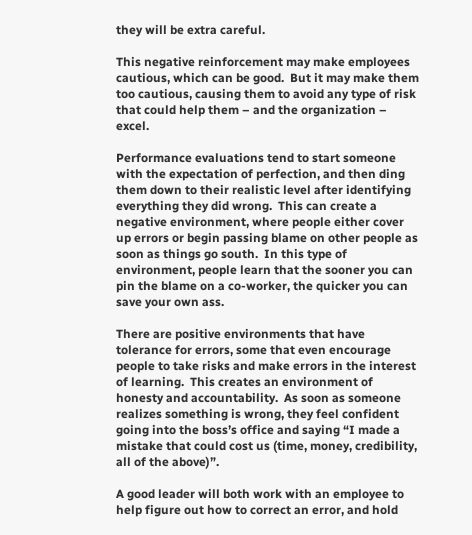they will be extra careful.

This negative reinforcement may make employees cautious, which can be good.  But it may make them too cautious, causing them to avoid any type of risk that could help them – and the organization – excel.

Performance evaluations tend to start someone with the expectation of perfection, and then ding them down to their realistic level after identifying everything they did wrong.  This can create a negative environment, where people either cover up errors or begin passing blame on other people as soon as things go south.  In this type of environment, people learn that the sooner you can pin the blame on a co-worker, the quicker you can save your own ass.

There are positive environments that have tolerance for errors, some that even encourage people to take risks and make errors in the interest of learning.  This creates an environment of honesty and accountability.  As soon as someone realizes something is wrong, they feel confident going into the boss’s office and saying “I made a mistake that could cost us (time, money, credibility, all of the above)”.

A good leader will both work with an employee to help figure out how to correct an error, and hold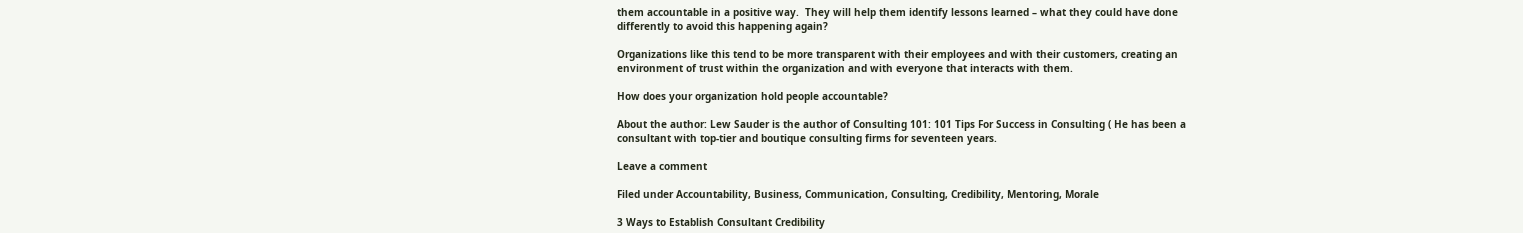them accountable in a positive way.  They will help them identify lessons learned – what they could have done differently to avoid this happening again?

Organizations like this tend to be more transparent with their employees and with their customers, creating an environment of trust within the organization and with everyone that interacts with them.

How does your organization hold people accountable?

About the author: Lew Sauder is the author of Consulting 101: 101 Tips For Success in Consulting ( He has been a consultant with top-tier and boutique consulting firms for seventeen years.

Leave a comment

Filed under Accountability, Business, Communication, Consulting, Credibility, Mentoring, Morale

3 Ways to Establish Consultant Credibility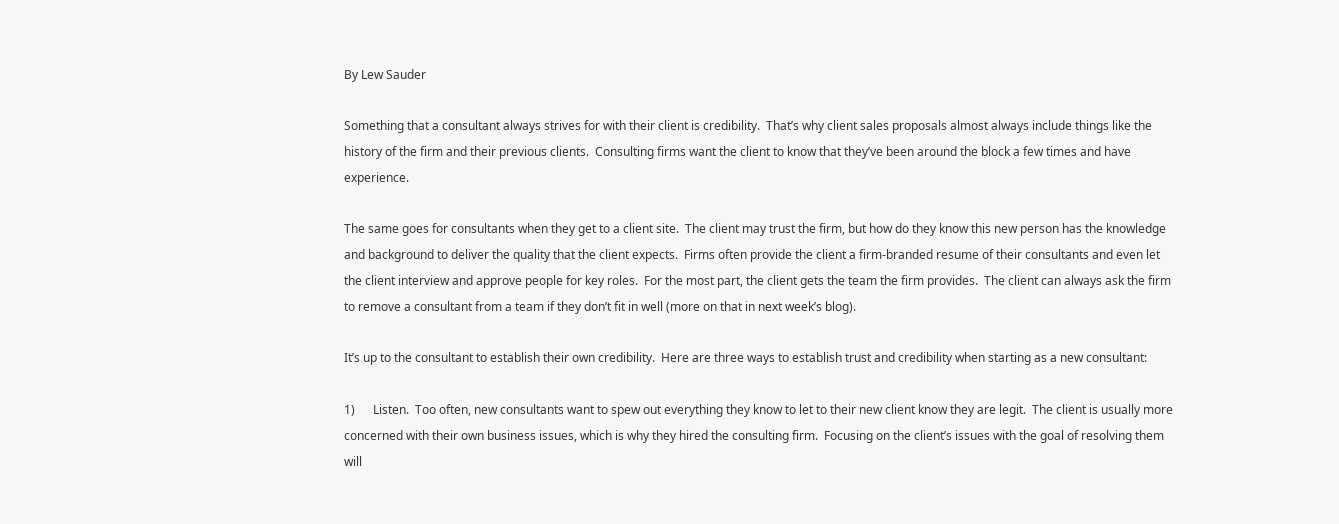By Lew Sauder

Something that a consultant always strives for with their client is credibility.  That’s why client sales proposals almost always include things like the history of the firm and their previous clients.  Consulting firms want the client to know that they’ve been around the block a few times and have experience.

The same goes for consultants when they get to a client site.  The client may trust the firm, but how do they know this new person has the knowledge and background to deliver the quality that the client expects.  Firms often provide the client a firm-branded resume of their consultants and even let the client interview and approve people for key roles.  For the most part, the client gets the team the firm provides.  The client can always ask the firm to remove a consultant from a team if they don’t fit in well (more on that in next week’s blog).

It’s up to the consultant to establish their own credibility.  Here are three ways to establish trust and credibility when starting as a new consultant:

1)      Listen.  Too often, new consultants want to spew out everything they know to let to their new client know they are legit.  The client is usually more concerned with their own business issues, which is why they hired the consulting firm.  Focusing on the client’s issues with the goal of resolving them will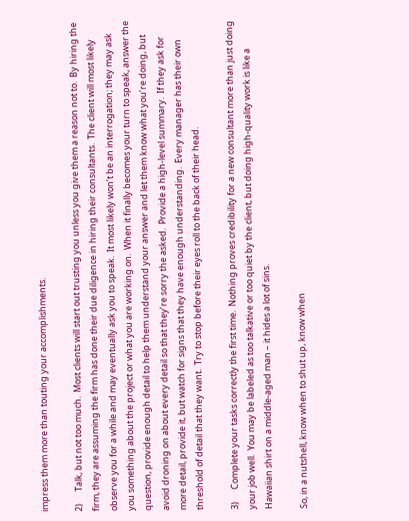impress them more than touting your accomplishments.

2)      Talk, but not too much.  Most clients will start out trusting you unless you give them a reason not to.  By hiring the firm, they are assuming the firm has done their due diligence in hiring their consultants.  The client will most likely observe you for a while and may eventually ask you to speak.  It most likely won’t be an interrogation; they may ask you something about the project or what you are working on.  When it finally becomes your turn to speak, answer the question, provide enough detail to help them understand your answer and let them know what you’re doing, but avoid droning on about every detail so that they’re sorry the asked.  Provide a high-level summary.  If they ask for more detail, provide it, but watch for signs that they have enough understanding.  Every manager has their own threshold of detail that they want.  Try to stop before their eyes roll to the back of their head.

3)      Complete your tasks correctly the first time.  Nothing proves credibility for a new consultant more than just doing your job well.  You may be labeled as too talkative or too quiet by the client, but doing high-quality work is like a Hawaiian shirt on a middle-aged man – it hides a lot of sins.

So, in a nutshell, know when to shut up, know when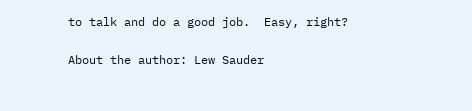to talk and do a good job.  Easy, right?

About the author: Lew Sauder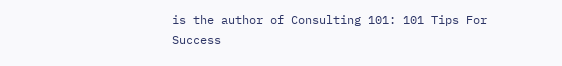is the author of Consulting 101: 101 Tips For Success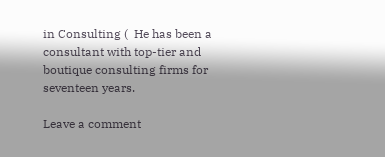in Consulting (  He has been a consultant with top-tier and boutique consulting firms for seventeen years.

Leave a comment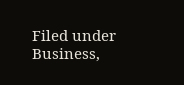Filed under Business,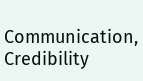Communication, Credibility